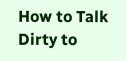How to Talk Dirty to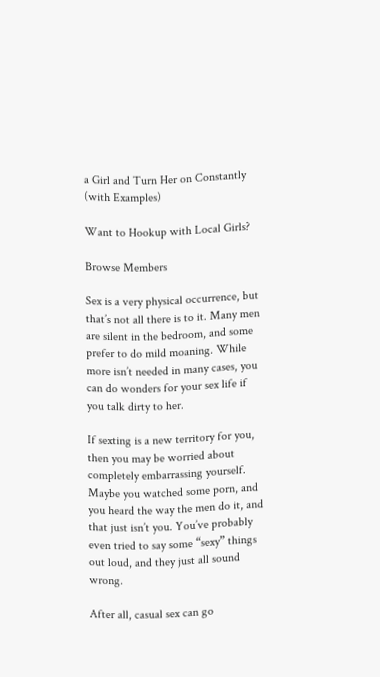a Girl and Turn Her on Constantly (with Examples)

Want to Hookup with Local Girls?

Browse Members

Sex is a very physical occurrence, but that’s not all there is to it. Many men are silent in the bedroom, and some prefer to do mild moaning. While more isn’t needed in many cases, you can do wonders for your sex life if you talk dirty to her.

If sexting is a new territory for you, then you may be worried about completely embarrassing yourself. Maybe you watched some porn, and you heard the way the men do it, and that just isn’t you. You’ve probably even tried to say some “sexy” things out loud, and they just all sound wrong.

After all, casual sex can go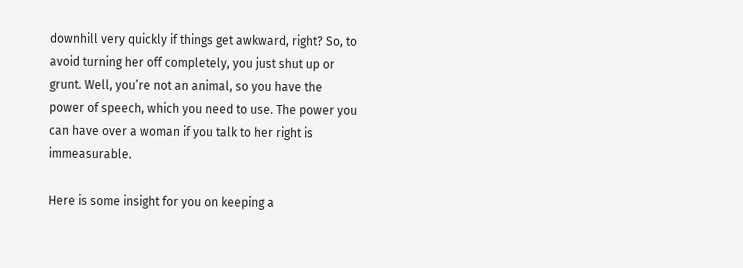downhill very quickly if things get awkward, right? So, to avoid turning her off completely, you just shut up or grunt. Well, you’re not an animal, so you have the power of speech, which you need to use. The power you can have over a woman if you talk to her right is immeasurable.

Here is some insight for you on keeping a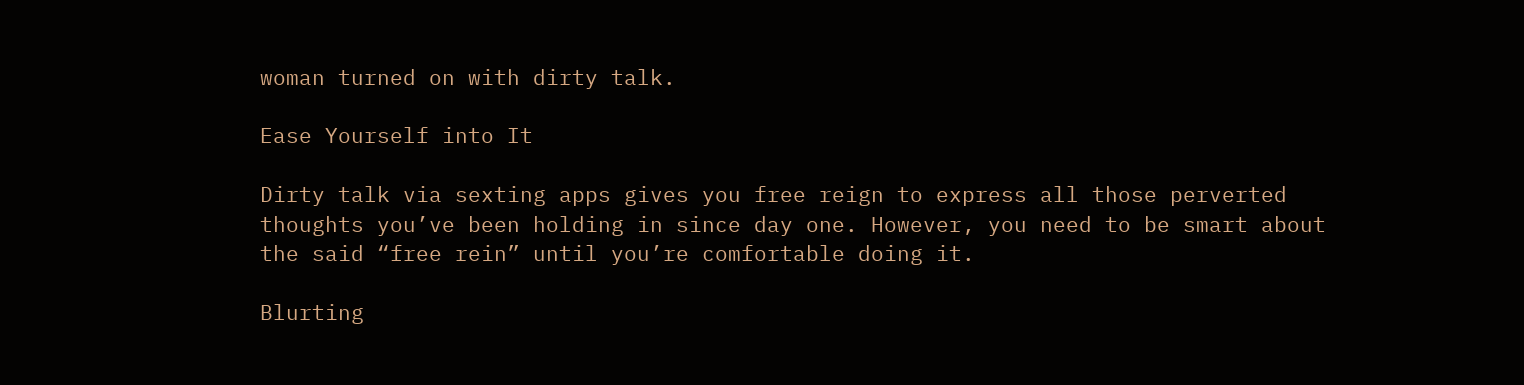woman turned on with dirty talk.

Ease Yourself into It

Dirty talk via sexting apps gives you free reign to express all those perverted thoughts you’ve been holding in since day one. However, you need to be smart about the said “free rein” until you’re comfortable doing it.

Blurting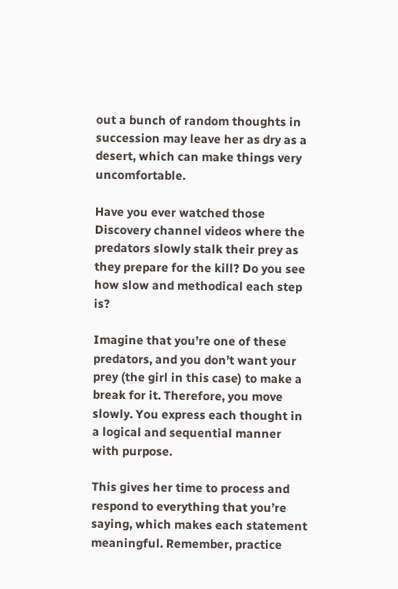out a bunch of random thoughts in succession may leave her as dry as a desert, which can make things very uncomfortable.

Have you ever watched those Discovery channel videos where the predators slowly stalk their prey as they prepare for the kill? Do you see how slow and methodical each step is?

Imagine that you’re one of these predators, and you don’t want your prey (the girl in this case) to make a break for it. Therefore, you move slowly. You express each thought in a logical and sequential manner with purpose.

This gives her time to process and respond to everything that you’re saying, which makes each statement meaningful. Remember, practice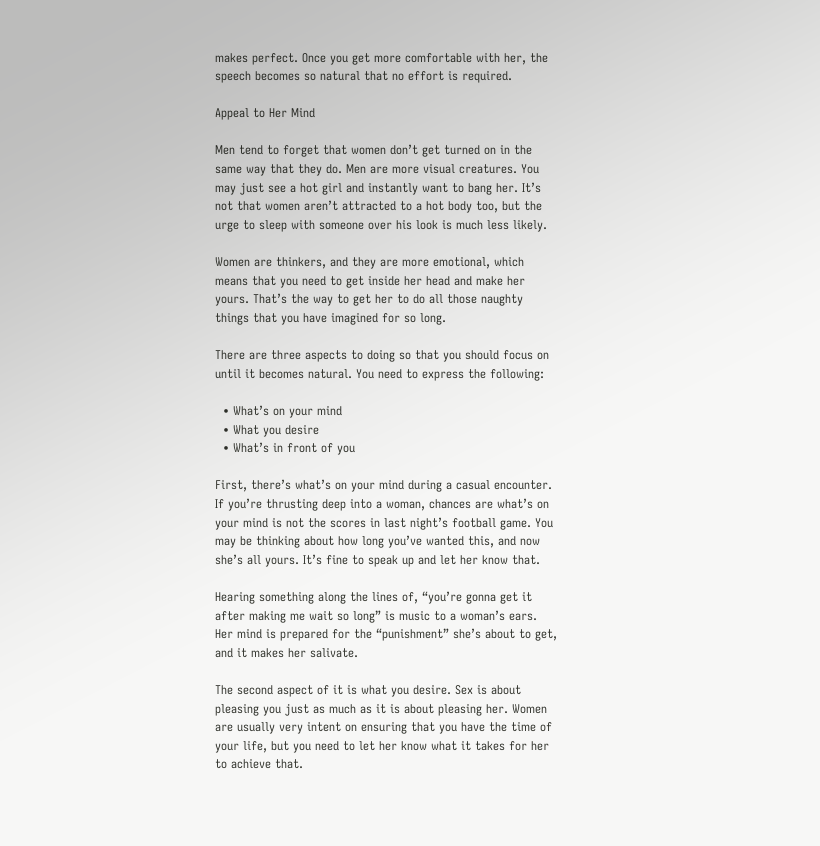makes perfect. Once you get more comfortable with her, the speech becomes so natural that no effort is required.

Appeal to Her Mind

Men tend to forget that women don’t get turned on in the same way that they do. Men are more visual creatures. You may just see a hot girl and instantly want to bang her. It’s not that women aren’t attracted to a hot body too, but the urge to sleep with someone over his look is much less likely.

Women are thinkers, and they are more emotional, which means that you need to get inside her head and make her yours. That’s the way to get her to do all those naughty things that you have imagined for so long.

There are three aspects to doing so that you should focus on until it becomes natural. You need to express the following:

  • What’s on your mind
  • What you desire
  • What’s in front of you

First, there’s what’s on your mind during a casual encounter. If you’re thrusting deep into a woman, chances are what’s on your mind is not the scores in last night’s football game. You may be thinking about how long you’ve wanted this, and now she’s all yours. It’s fine to speak up and let her know that.

Hearing something along the lines of, “you’re gonna get it after making me wait so long” is music to a woman’s ears. Her mind is prepared for the “punishment” she’s about to get, and it makes her salivate.

The second aspect of it is what you desire. Sex is about pleasing you just as much as it is about pleasing her. Women are usually very intent on ensuring that you have the time of your life, but you need to let her know what it takes for her to achieve that.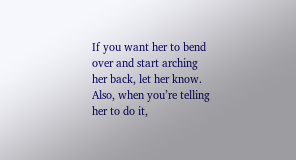If you want her to bend over and start arching her back, let her know. Also, when you’re telling her to do it,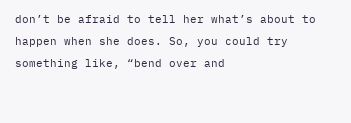don’t be afraid to tell her what’s about to happen when she does. So, you could try something like, “bend over and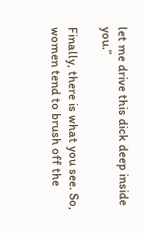let me drive this dick deep inside you.”

Finally, there is what you see. So, women tend to brush off the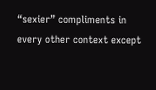“sexier” compliments in every other context except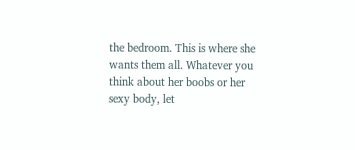the bedroom. This is where she wants them all. Whatever you think about her boobs or her sexy body, let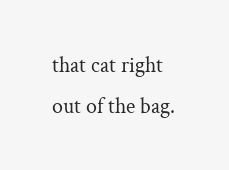that cat right out of the bag.